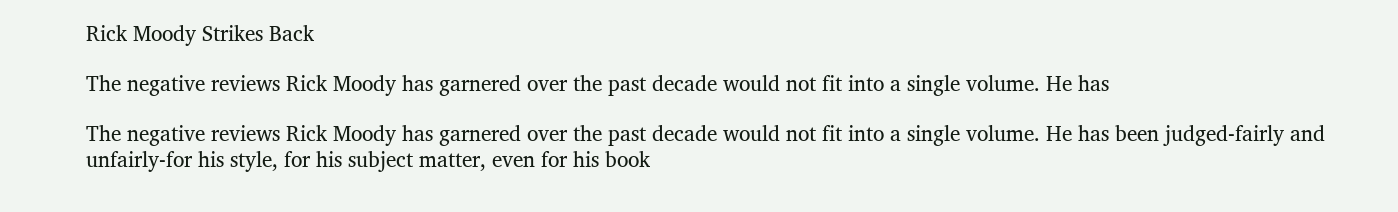Rick Moody Strikes Back

The negative reviews Rick Moody has garnered over the past decade would not fit into a single volume. He has

The negative reviews Rick Moody has garnered over the past decade would not fit into a single volume. He has been judged-fairly and unfairly-for his style, for his subject matter, even for his book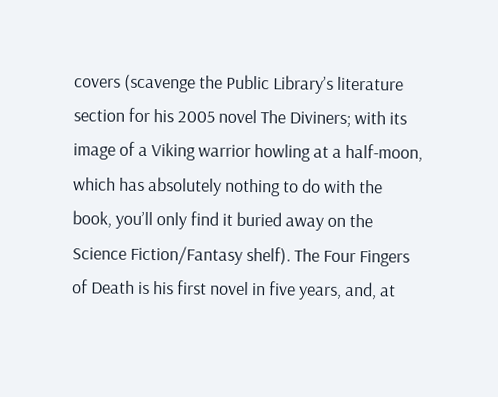covers (scavenge the Public Library’s literature section for his 2005 novel The Diviners; with its image of a Viking warrior howling at a half-moon, which has absolutely nothing to do with the book, you’ll only find it buried away on the Science Fiction/Fantasy shelf). The Four Fingers of Death is his first novel in five years, and, at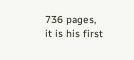736 pages, it is his first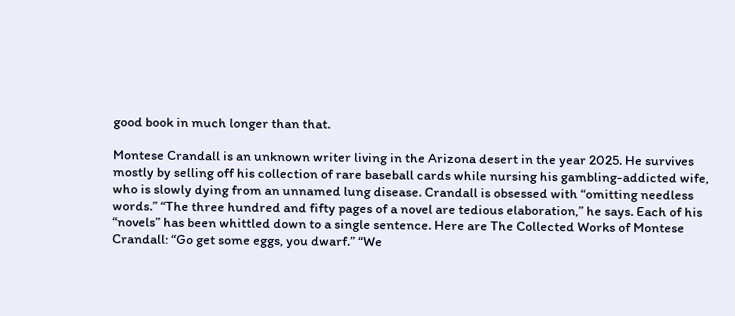good book in much longer than that.

Montese Crandall is an unknown writer living in the Arizona desert in the year 2025. He survives mostly by selling off his collection of rare baseball cards while nursing his gambling-addicted wife, who is slowly dying from an unnamed lung disease. Crandall is obsessed with “omitting needless words.” “The three hundred and fifty pages of a novel are tedious elaboration,” he says. Each of his “novels” has been whittled down to a single sentence. Here are The Collected Works of Montese Crandall: “Go get some eggs, you dwarf.” “We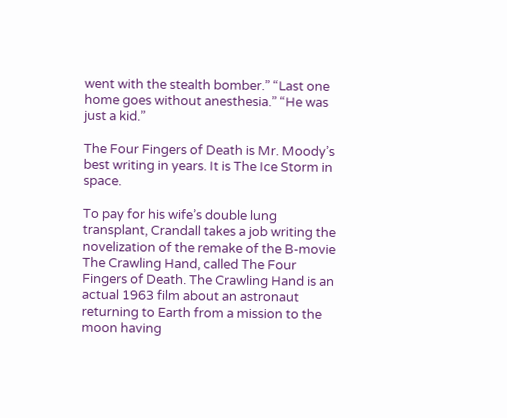went with the stealth bomber.” “Last one home goes without anesthesia.” “He was just a kid.”

The Four Fingers of Death is Mr. Moody’s best writing in years. It is The Ice Storm in space.

To pay for his wife’s double lung transplant, Crandall takes a job writing the novelization of the remake of the B-movie The Crawling Hand, called The Four Fingers of Death. The Crawling Hand is an actual 1963 film about an astronaut returning to Earth from a mission to the moon having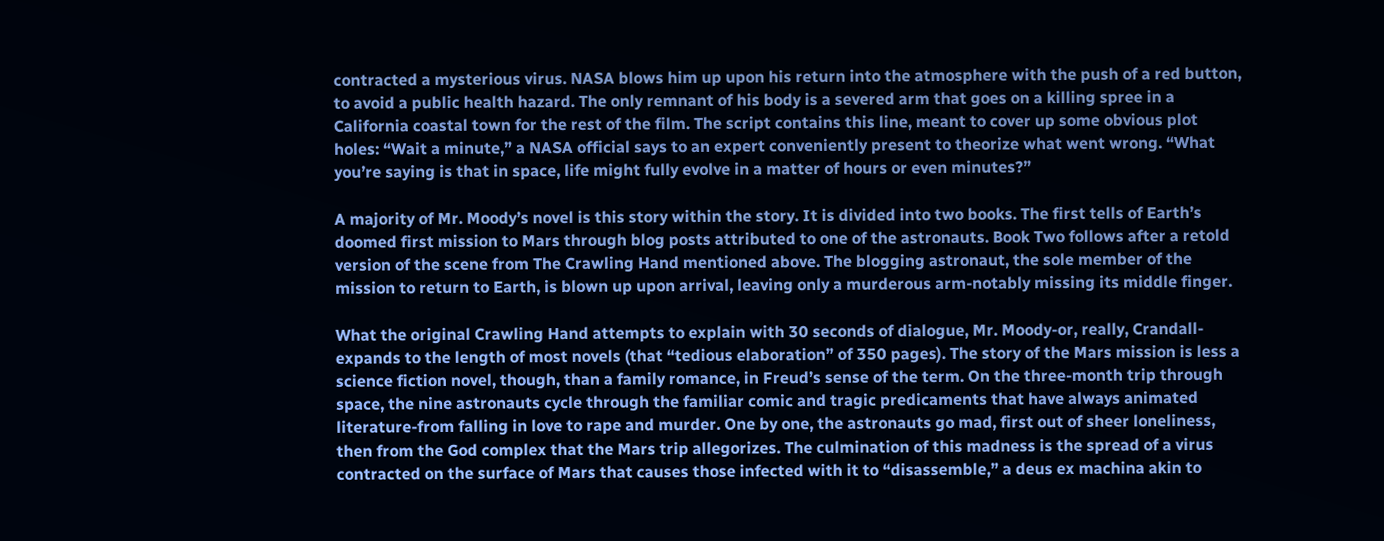contracted a mysterious virus. NASA blows him up upon his return into the atmosphere with the push of a red button, to avoid a public health hazard. The only remnant of his body is a severed arm that goes on a killing spree in a California coastal town for the rest of the film. The script contains this line, meant to cover up some obvious plot holes: “Wait a minute,” a NASA official says to an expert conveniently present to theorize what went wrong. “What you’re saying is that in space, life might fully evolve in a matter of hours or even minutes?”

A majority of Mr. Moody’s novel is this story within the story. It is divided into two books. The first tells of Earth’s doomed first mission to Mars through blog posts attributed to one of the astronauts. Book Two follows after a retold version of the scene from The Crawling Hand mentioned above. The blogging astronaut, the sole member of the mission to return to Earth, is blown up upon arrival, leaving only a murderous arm-notably missing its middle finger.

What the original Crawling Hand attempts to explain with 30 seconds of dialogue, Mr. Moody-or, really, Crandall-expands to the length of most novels (that “tedious elaboration” of 350 pages). The story of the Mars mission is less a science fiction novel, though, than a family romance, in Freud’s sense of the term. On the three-month trip through space, the nine astronauts cycle through the familiar comic and tragic predicaments that have always animated literature-from falling in love to rape and murder. One by one, the astronauts go mad, first out of sheer loneliness, then from the God complex that the Mars trip allegorizes. The culmination of this madness is the spread of a virus contracted on the surface of Mars that causes those infected with it to “disassemble,” a deus ex machina akin to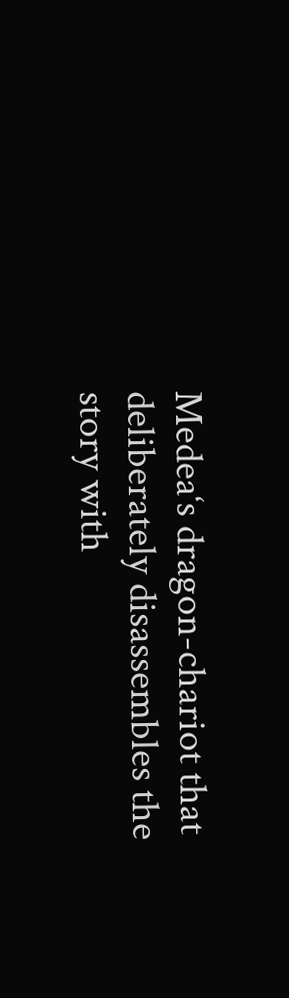Medea‘s dragon-chariot that deliberately disassembles the story with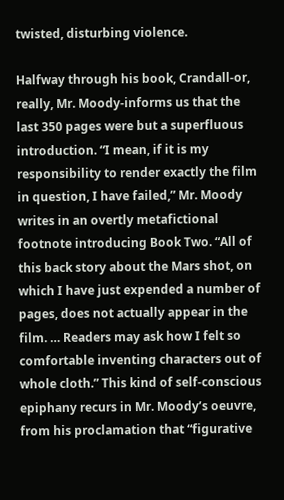twisted, disturbing violence.

Halfway through his book, Crandall-or, really, Mr. Moody-informs us that the last 350 pages were but a superfluous introduction. “I mean, if it is my responsibility to render exactly the film in question, I have failed,” Mr. Moody writes in an overtly metafictional footnote introducing Book Two. “All of this back story about the Mars shot, on which I have just expended a number of pages, does not actually appear in the film. … Readers may ask how I felt so comfortable inventing characters out of whole cloth.” This kind of self-conscious epiphany recurs in Mr. Moody’s oeuvre, from his proclamation that “figurative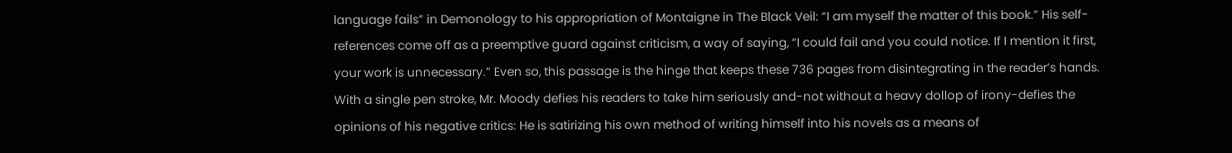language fails” in Demonology to his appropriation of Montaigne in The Black Veil: “I am myself the matter of this book.” His self-references come off as a preemptive guard against criticism, a way of saying, “I could fail and you could notice. If I mention it first, your work is unnecessary.” Even so, this passage is the hinge that keeps these 736 pages from disintegrating in the reader’s hands. With a single pen stroke, Mr. Moody defies his readers to take him seriously and-not without a heavy dollop of irony-defies the opinions of his negative critics: He is satirizing his own method of writing himself into his novels as a means of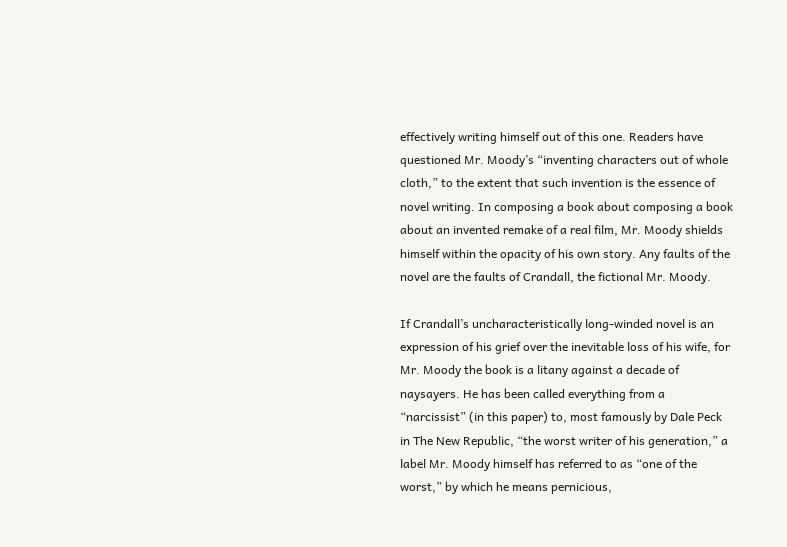effectively writing himself out of this one. Readers have questioned Mr. Moody’s “inventing characters out of whole cloth,” to the extent that such invention is the essence of novel writing. In composing a book about composing a book about an invented remake of a real film, Mr. Moody shields himself within the opacity of his own story. Any faults of the novel are the faults of Crandall, the fictional Mr. Moody.

If Crandall’s uncharacteristically long-winded novel is an expression of his grief over the inevitable loss of his wife, for Mr. Moody the book is a litany against a decade of naysayers. He has been called everything from a “narcissist” (in this paper) to, most famously by Dale Peck in The New Republic, “the worst writer of his generation,” a label Mr. Moody himself has referred to as “one of the worst,” by which he means pernicious,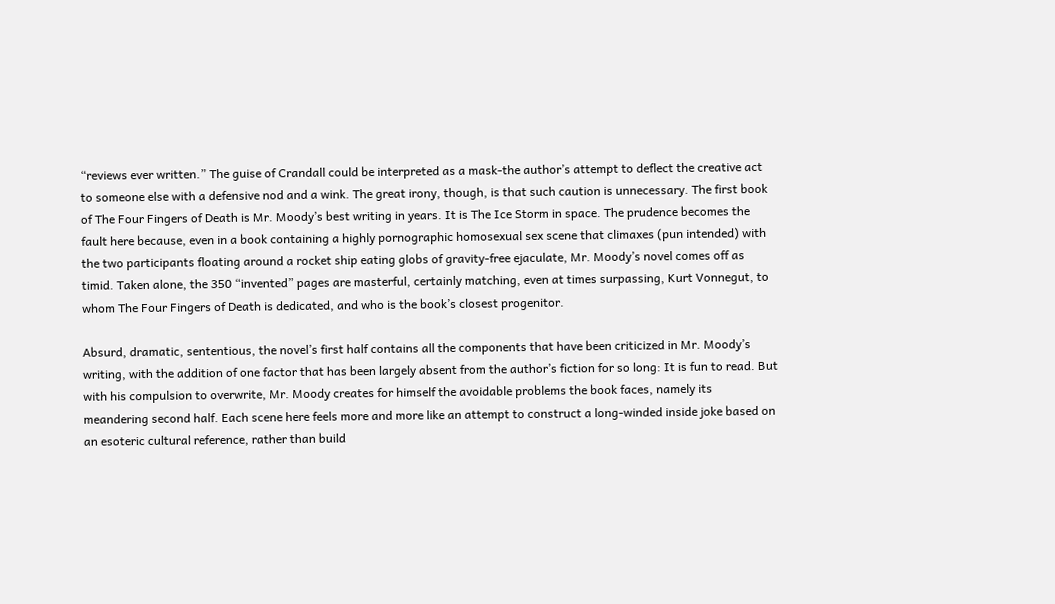“reviews ever written.” The guise of Crandall could be interpreted as a mask-the author’s attempt to deflect the creative act to someone else with a defensive nod and a wink. The great irony, though, is that such caution is unnecessary. The first book of The Four Fingers of Death is Mr. Moody’s best writing in years. It is The Ice Storm in space. The prudence becomes the fault here because, even in a book containing a highly pornographic homosexual sex scene that climaxes (pun intended) with the two participants floating around a rocket ship eating globs of gravity-free ejaculate, Mr. Moody’s novel comes off as timid. Taken alone, the 350 “invented” pages are masterful, certainly matching, even at times surpassing, Kurt Vonnegut, to whom The Four Fingers of Death is dedicated, and who is the book’s closest progenitor.

Absurd, dramatic, sententious, the novel’s first half contains all the components that have been criticized in Mr. Moody’s writing, with the addition of one factor that has been largely absent from the author’s fiction for so long: It is fun to read. But with his compulsion to overwrite, Mr. Moody creates for himself the avoidable problems the book faces, namely its meandering second half. Each scene here feels more and more like an attempt to construct a long-winded inside joke based on an esoteric cultural reference, rather than build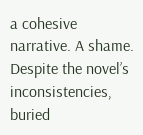a cohesive narrative. A shame. Despite the novel’s inconsistencies, buried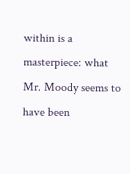within is a masterpiece: what Mr. Moody seems to have been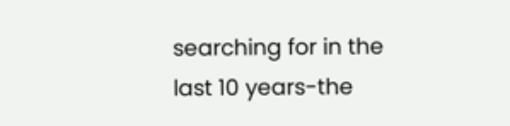searching for in the last 10 years-the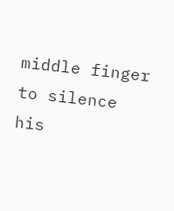middle finger to silence his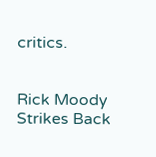critics.


Rick Moody Strikes Back